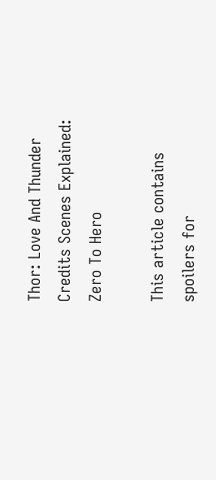Thor: Love And Thunder Credits Scenes Explained: Zero To Hero

This article contains spoilers for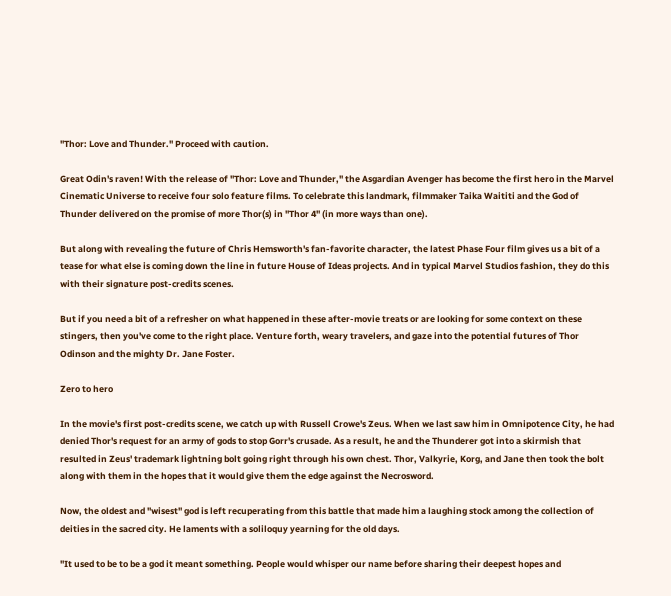"Thor: Love and Thunder." Proceed with caution.

Great Odin's raven! With the release of "Thor: Love and Thunder," the Asgardian Avenger has become the first hero in the Marvel Cinematic Universe to receive four solo feature films. To celebrate this landmark, filmmaker Taika Waititi and the God of Thunder delivered on the promise of more Thor(s) in "Thor 4" (in more ways than one).

But along with revealing the future of Chris Hemsworth's fan-favorite character, the latest Phase Four film gives us a bit of a tease for what else is coming down the line in future House of Ideas projects. And in typical Marvel Studios fashion, they do this with their signature post-credits scenes.

But if you need a bit of a refresher on what happened in these after-movie treats or are looking for some context on these stingers, then you've come to the right place. Venture forth, weary travelers, and gaze into the potential futures of Thor Odinson and the mighty Dr. Jane Foster.

Zero to hero

In the movie's first post-credits scene, we catch up with Russell Crowe's Zeus. When we last saw him in Omnipotence City, he had denied Thor's request for an army of gods to stop Gorr's crusade. As a result, he and the Thunderer got into a skirmish that resulted in Zeus' trademark lightning bolt going right through his own chest. Thor, Valkyrie, Korg, and Jane then took the bolt along with them in the hopes that it would give them the edge against the Necrosword.

Now, the oldest and "wisest" god is left recuperating from this battle that made him a laughing stock among the collection of deities in the sacred city. He laments with a soliloquy yearning for the old days.

"It used to be to be a god it meant something. People would whisper our name before sharing their deepest hopes and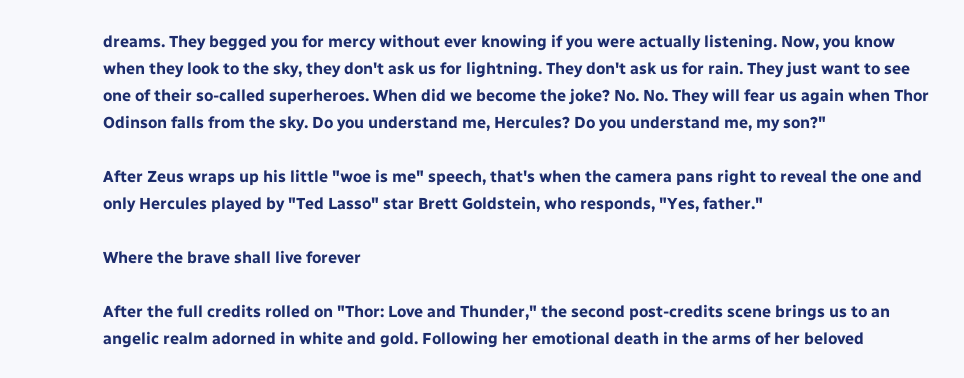dreams. They begged you for mercy without ever knowing if you were actually listening. Now, you know when they look to the sky, they don't ask us for lightning. They don't ask us for rain. They just want to see one of their so-called superheroes. When did we become the joke? No. No. They will fear us again when Thor Odinson falls from the sky. Do you understand me, Hercules? Do you understand me, my son?"

After Zeus wraps up his little "woe is me" speech, that's when the camera pans right to reveal the one and only Hercules played by "Ted Lasso" star Brett Goldstein, who responds, "Yes, father."

Where the brave shall live forever

After the full credits rolled on "Thor: Love and Thunder," the second post-credits scene brings us to an angelic realm adorned in white and gold. Following her emotional death in the arms of her beloved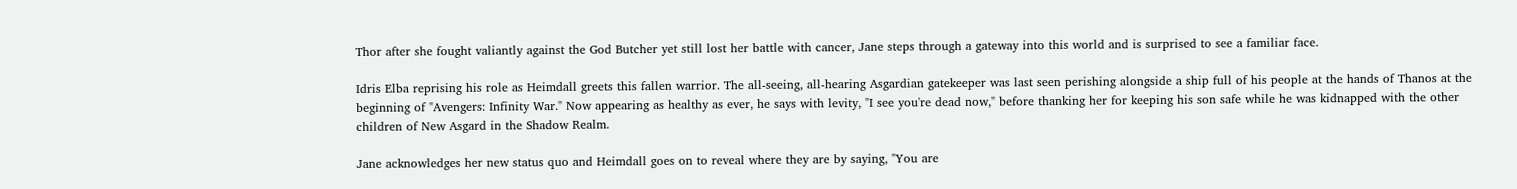Thor after she fought valiantly against the God Butcher yet still lost her battle with cancer, Jane steps through a gateway into this world and is surprised to see a familiar face.

Idris Elba reprising his role as Heimdall greets this fallen warrior. The all-seeing, all-hearing Asgardian gatekeeper was last seen perishing alongside a ship full of his people at the hands of Thanos at the beginning of "Avengers: Infinity War." Now appearing as healthy as ever, he says with levity, "I see you're dead now," before thanking her for keeping his son safe while he was kidnapped with the other children of New Asgard in the Shadow Realm.

Jane acknowledges her new status quo and Heimdall goes on to reveal where they are by saying, "You are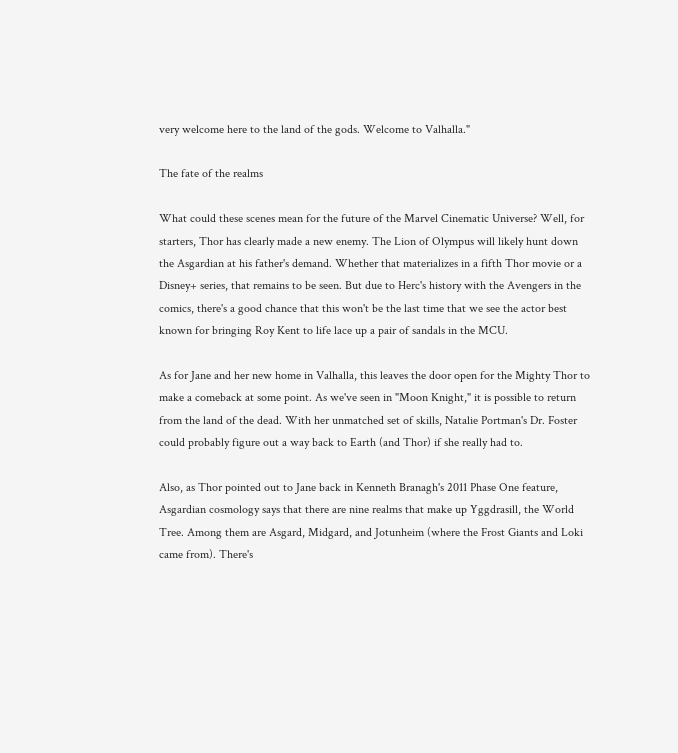very welcome here to the land of the gods. Welcome to Valhalla."

The fate of the realms

What could these scenes mean for the future of the Marvel Cinematic Universe? Well, for starters, Thor has clearly made a new enemy. The Lion of Olympus will likely hunt down the Asgardian at his father's demand. Whether that materializes in a fifth Thor movie or a Disney+ series, that remains to be seen. But due to Herc's history with the Avengers in the comics, there's a good chance that this won't be the last time that we see the actor best known for bringing Roy Kent to life lace up a pair of sandals in the MCU.

As for Jane and her new home in Valhalla, this leaves the door open for the Mighty Thor to make a comeback at some point. As we've seen in "Moon Knight," it is possible to return from the land of the dead. With her unmatched set of skills, Natalie Portman's Dr. Foster could probably figure out a way back to Earth (and Thor) if she really had to.

Also, as Thor pointed out to Jane back in Kenneth Branagh's 2011 Phase One feature, Asgardian cosmology says that there are nine realms that make up Yggdrasill, the World Tree. Among them are Asgard, Midgard, and Jotunheim (where the Frost Giants and Loki came from). There's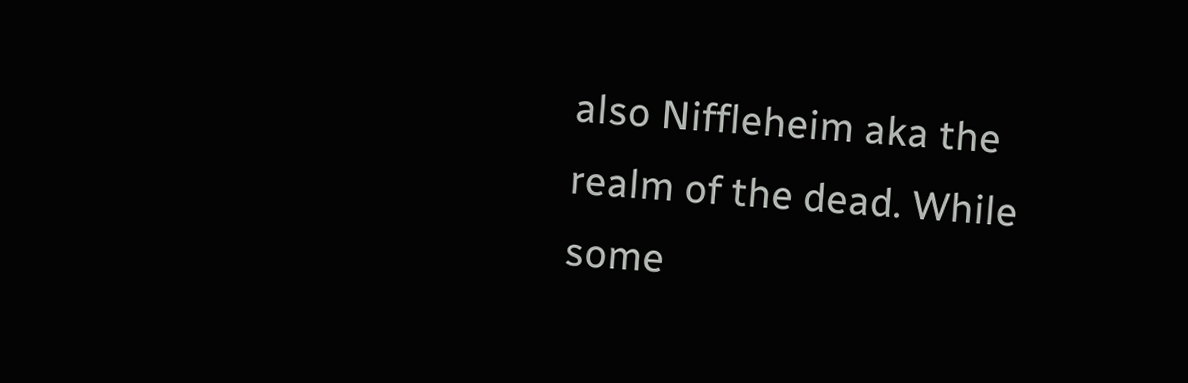also Niffleheim aka the realm of the dead. While some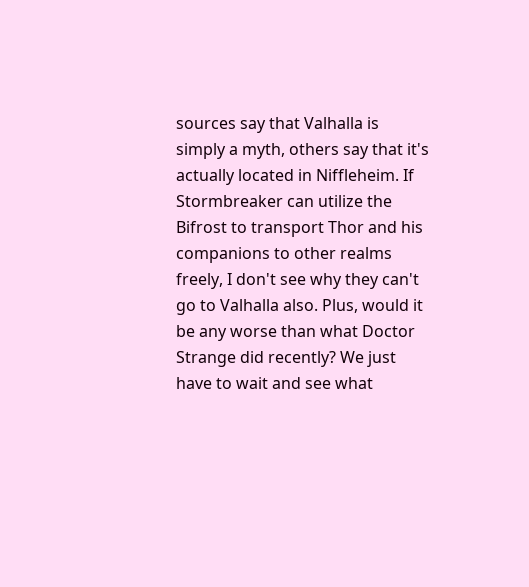sources say that Valhalla is simply a myth, others say that it's actually located in Niffleheim. If Stormbreaker can utilize the Bifrost to transport Thor and his companions to other realms freely, I don't see why they can't go to Valhalla also. Plus, would it be any worse than what Doctor Strange did recently? We just have to wait and see what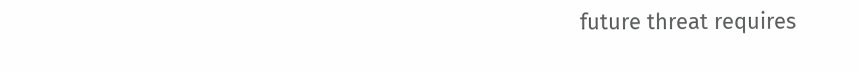future threat requires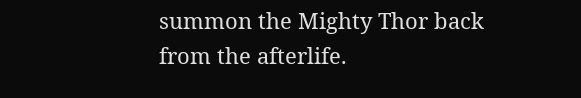summon the Mighty Thor back from the afterlife.